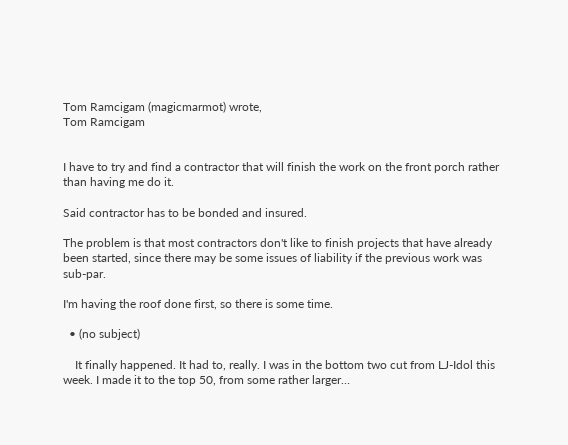Tom Ramcigam (magicmarmot) wrote,
Tom Ramcigam


I have to try and find a contractor that will finish the work on the front porch rather than having me do it.

Said contractor has to be bonded and insured.

The problem is that most contractors don't like to finish projects that have already been started, since there may be some issues of liability if the previous work was sub-par.

I'm having the roof done first, so there is some time.

  • (no subject)

    It finally happened. It had to, really. I was in the bottom two cut from LJ-Idol this week. I made it to the top 50, from some rather larger…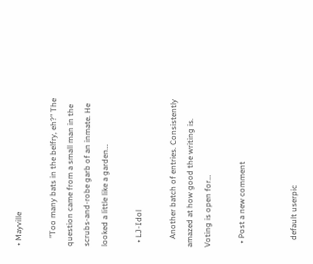• Mayville

    "Too many bats in the belfry, eh?" The question came from a small man in the scrubs-and-robe garb of an inmate. He looked a little like a garden…

  • LJ-Idol

    Another batch of entries. Consistently amazed at how good the writing is. Voting is open for…

  • Post a new comment


    default userpic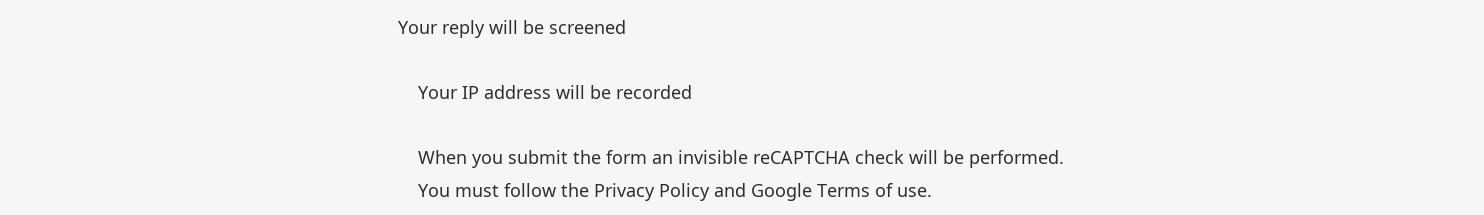Your reply will be screened

    Your IP address will be recorded

    When you submit the form an invisible reCAPTCHA check will be performed.
    You must follow the Privacy Policy and Google Terms of use.